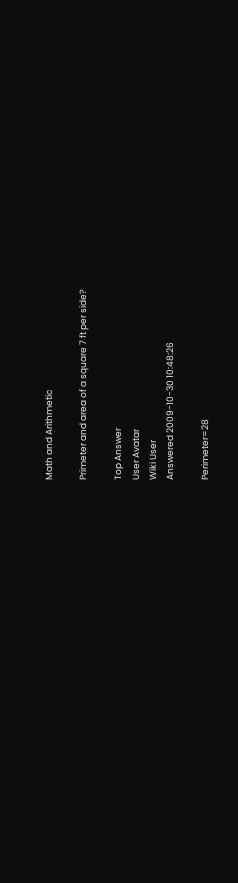Math and Arithmetic

Primeter and area of a square 7 ft per side?

Top Answer
User Avatar
Wiki User
Answered 2009-10-30 10:48:26

Perimeter=28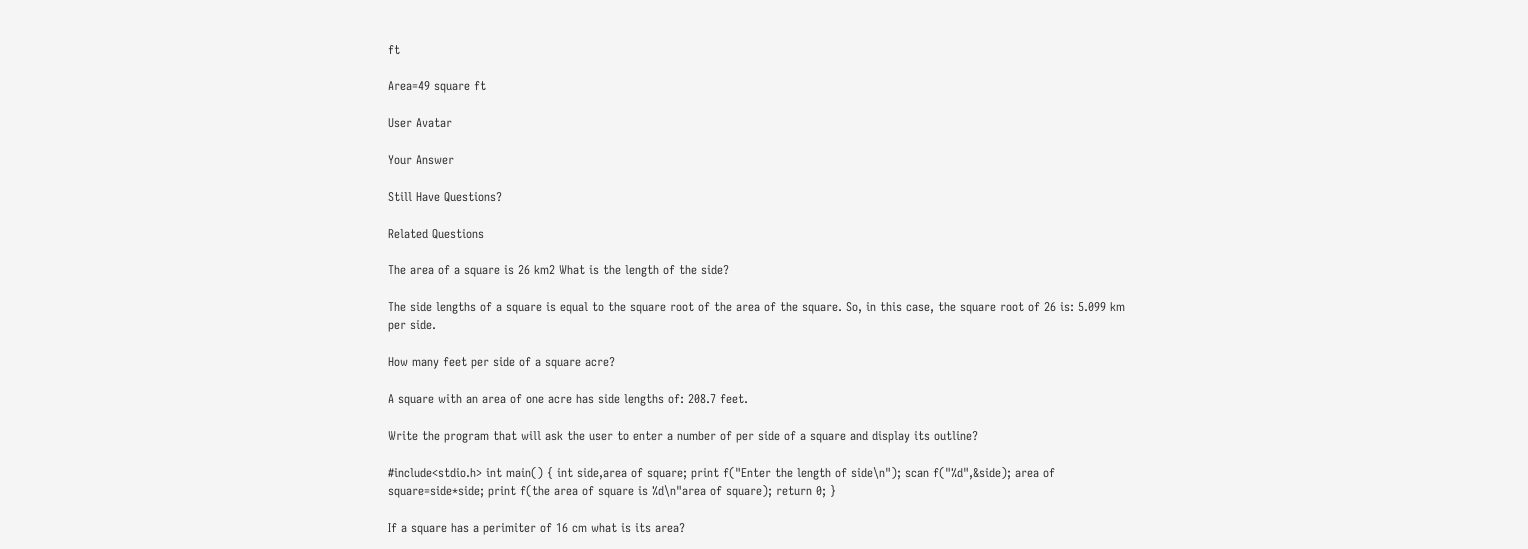ft

Area=49 square ft

User Avatar

Your Answer

Still Have Questions?

Related Questions

The area of a square is 26 km2 What is the length of the side?

The side lengths of a square is equal to the square root of the area of the square. So, in this case, the square root of 26 is: 5.099 km per side.

How many feet per side of a square acre?

A square with an area of one acre has side lengths of: 208.7 feet.

Write the program that will ask the user to enter a number of per side of a square and display its outline?

#include<stdio.h> int main() { int side,area of square; print f("Enter the length of side\n"); scan f("%d",&side); area of square=side*side; print f(the area of square is %d\n"area of square); return 0; }

If a square has a perimiter of 16 cm what is its area?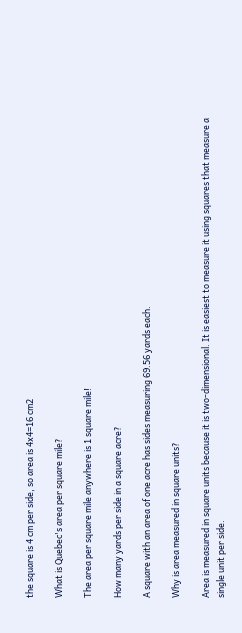the square is 4 cm per side, so area is 4x4=16 cm2

What is Quebec's area per square mile?

The area per square mile anywhere is 1 square mile!

How many yards per side in a square acre?

A square with an area of one acre has sides measuring 69.56 yards each.

Why is area measured in square units?

Area is measured in square units because it is two-dimensional. It is easiest to measure it using squares that measure a single unit per side.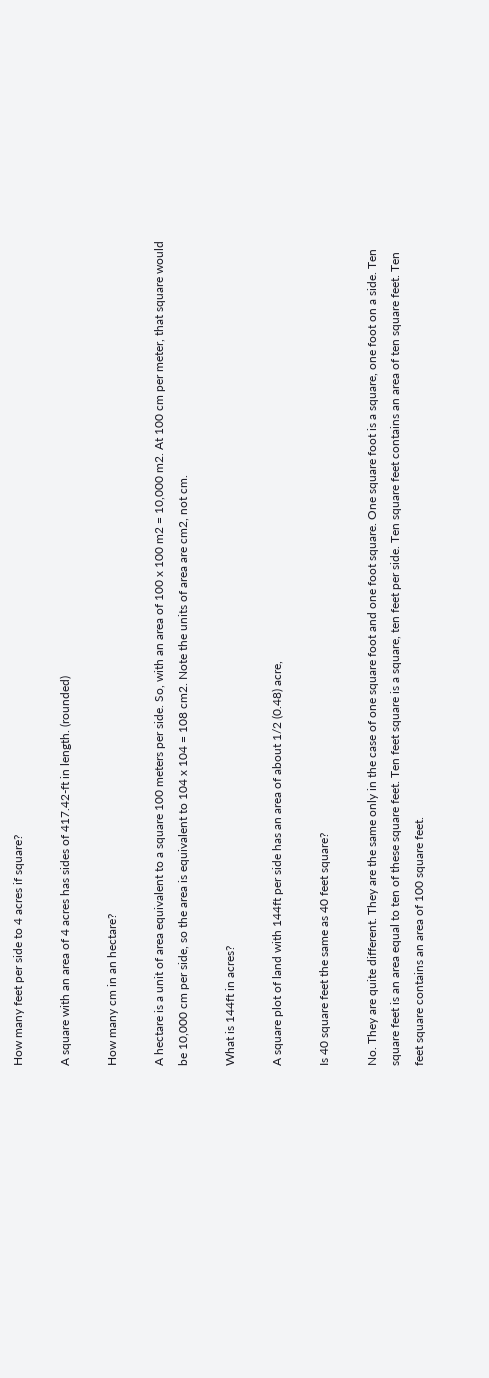How many feet per side to 4 acres if square?

A square with an area of 4 acres has sides of 417.42-ft in length. (rounded)

How many cm in an hectare?

A hectare is a unit of area equivalent to a square 100 meters per side. So, with an area of 100 x 100 m2 = 10,000 m2. At 100 cm per meter, that square would be 10,000 cm per side, so the area is equivalent to 104 x 104 = 108 cm2. Note the units of area are cm2, not cm.

What is 144ft in acres?

A square plot of land with 144ft per side has an area of about 1/2 (0.48) acre,

Is 40 square feet the same as 40 feet square?

No. They are quite different. They are the same only in the case of one square foot and one foot square. One square foot is a square, one foot on a side. Ten square feet is an area equal to ten of these square feet. Ten feet square is a square, ten feet per side. Ten square feet contains an area of ten square feet. Ten feet square contains an area of 100 square feet.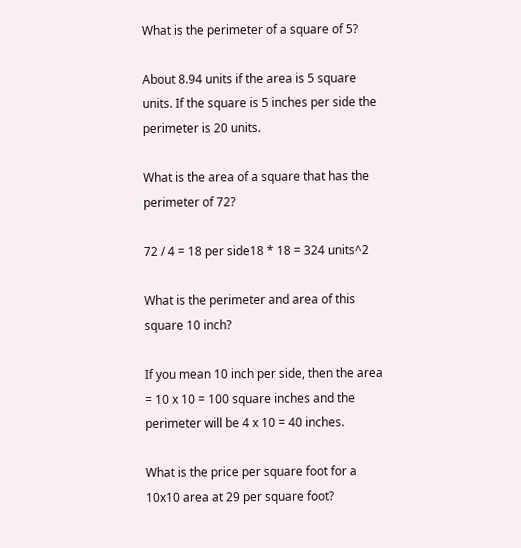What is the perimeter of a square of 5?

About 8.94 units if the area is 5 square units. If the square is 5 inches per side the perimeter is 20 units.

What is the area of a square that has the perimeter of 72?

72 / 4 = 18 per side18 * 18 = 324 units^2

What is the perimeter and area of this square 10 inch?

If you mean 10 inch per side, then the area = 10 x 10 = 100 square inches and the perimeter will be 4 x 10 = 40 inches.

What is the price per square foot for a 10x10 area at 29 per square foot?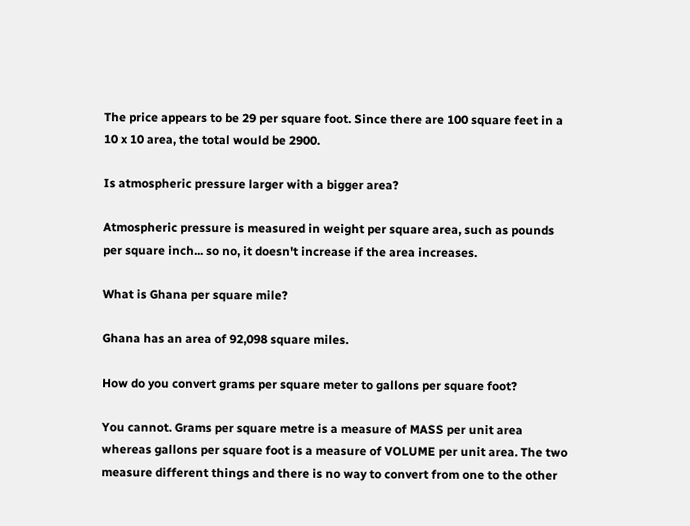The price appears to be 29 per square foot. Since there are 100 square feet in a 10 x 10 area, the total would be 2900.

Is atmospheric pressure larger with a bigger area?

Atmospheric pressure is measured in weight per square area, such as pounds per square inch... so no, it doesn't increase if the area increases.

What is Ghana per square mile?

Ghana has an area of 92,098 square miles.

How do you convert grams per square meter to gallons per square foot?

You cannot. Grams per square metre is a measure of MASS per unit area whereas gallons per square foot is a measure of VOLUME per unit area. The two measure different things and there is no way to convert from one to the other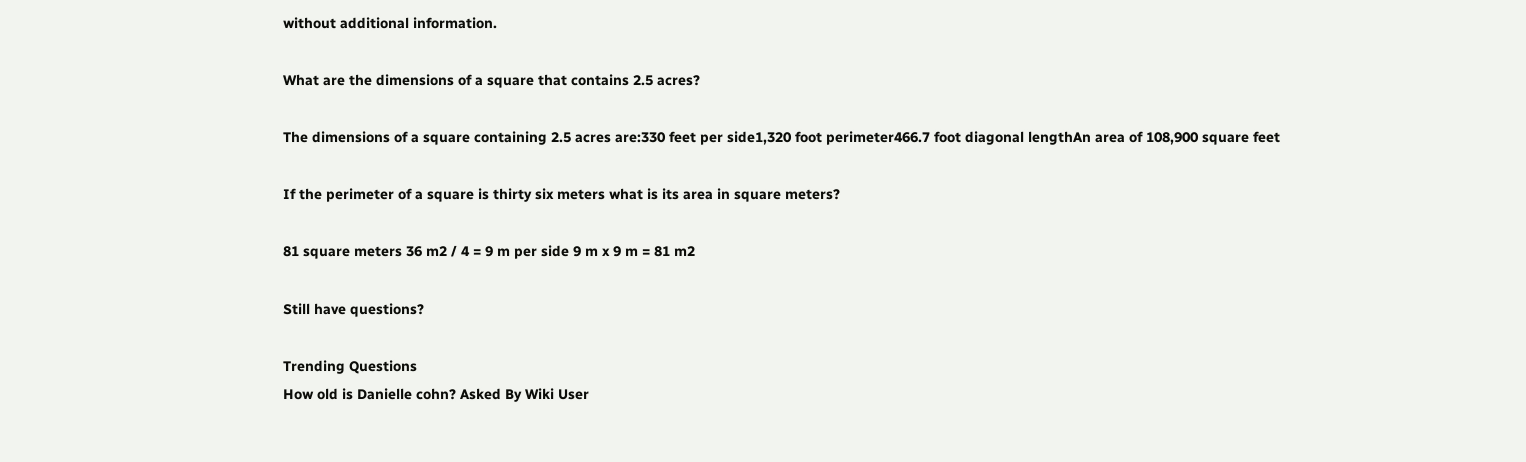without additional information.

What are the dimensions of a square that contains 2.5 acres?

The dimensions of a square containing 2.5 acres are:330 feet per side1,320 foot perimeter466.7 foot diagonal lengthAn area of 108,900 square feet

If the perimeter of a square is thirty six meters what is its area in square meters?

81 square meters 36 m2 / 4 = 9 m per side 9 m x 9 m = 81 m2

Still have questions?

Trending Questions
How old is Danielle cohn? Asked By Wiki User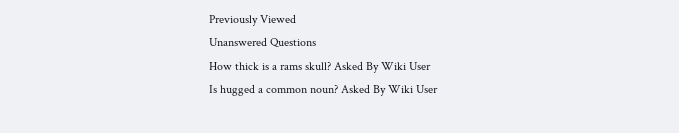Previously Viewed
Unanswered Questions
How thick is a rams skull? Asked By Wiki User
Is hugged a common noun? Asked By Wiki User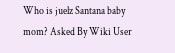Who is juelz Santana baby mom? Asked By Wiki User